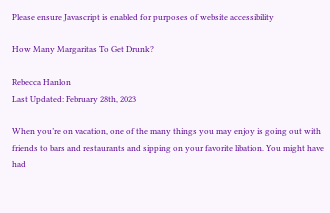Please ensure Javascript is enabled for purposes of website accessibility

How Many Margaritas To Get Drunk?

Rebecca Hanlon
Last Updated: February 28th, 2023

When you’re on vacation, one of the many things you may enjoy is going out with friends to bars and restaurants and sipping on your favorite libation. You might have had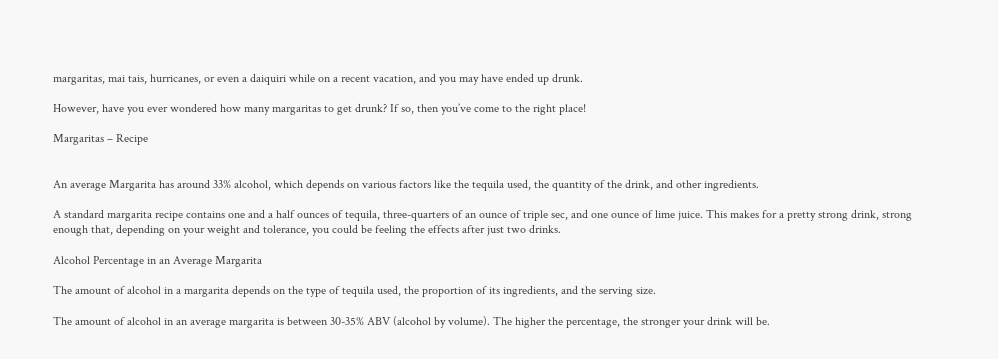margaritas, mai tais, hurricanes, or even a daiquiri while on a recent vacation, and you may have ended up drunk.

However, have you ever wondered how many margaritas to get drunk? If so, then you’ve come to the right place!

Margaritas – Recipe


An average Margarita has around 33% alcohol, which depends on various factors like the tequila used, the quantity of the drink, and other ingredients.

A standard margarita recipe contains one and a half ounces of tequila, three-quarters of an ounce of triple sec, and one ounce of lime juice. This makes for a pretty strong drink, strong enough that, depending on your weight and tolerance, you could be feeling the effects after just two drinks.

Alcohol Percentage in an Average Margarita

The amount of alcohol in a margarita depends on the type of tequila used, the proportion of its ingredients, and the serving size.

The amount of alcohol in an average margarita is between 30-35% ABV (alcohol by volume). The higher the percentage, the stronger your drink will be.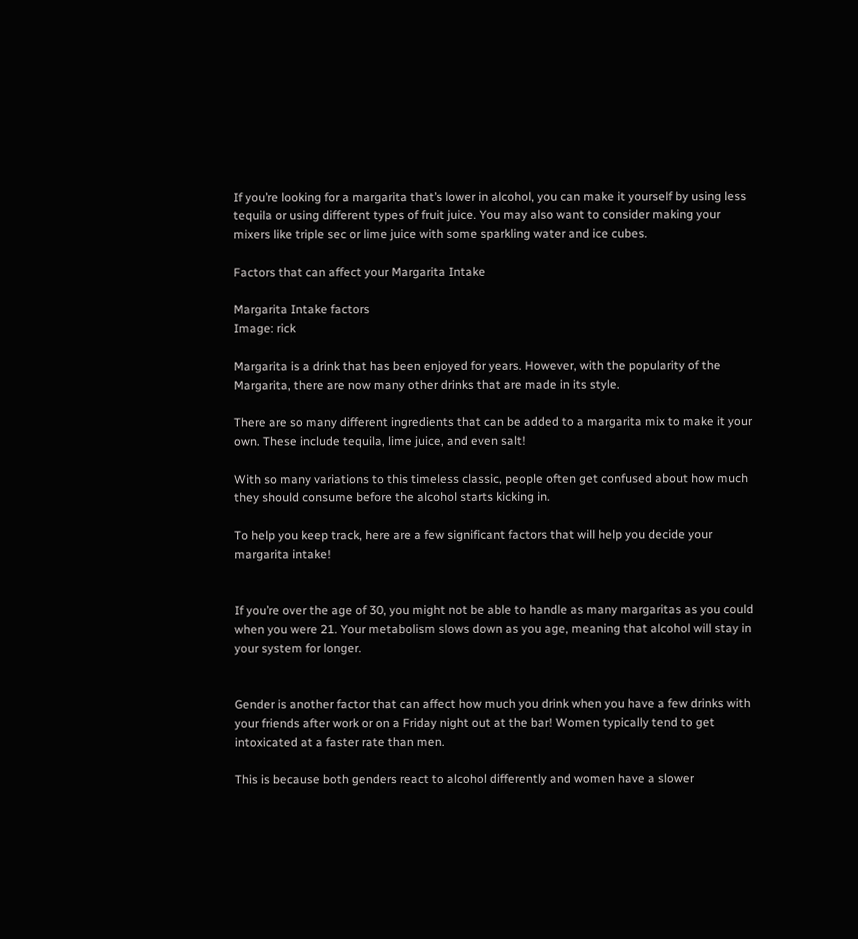If you’re looking for a margarita that’s lower in alcohol, you can make it yourself by using less tequila or using different types of fruit juice. You may also want to consider making your mixers like triple sec or lime juice with some sparkling water and ice cubes.

Factors that can affect your Margarita Intake

Margarita Intake factors
Image: rick

Margarita is a drink that has been enjoyed for years. However, with the popularity of the Margarita, there are now many other drinks that are made in its style.

There are so many different ingredients that can be added to a margarita mix to make it your own. These include tequila, lime juice, and even salt!

With so many variations to this timeless classic, people often get confused about how much they should consume before the alcohol starts kicking in.

To help you keep track, here are a few significant factors that will help you decide your margarita intake!


If you’re over the age of 30, you might not be able to handle as many margaritas as you could when you were 21. Your metabolism slows down as you age, meaning that alcohol will stay in your system for longer.


Gender is another factor that can affect how much you drink when you have a few drinks with your friends after work or on a Friday night out at the bar! Women typically tend to get intoxicated at a faster rate than men.

This is because both genders react to alcohol differently and women have a slower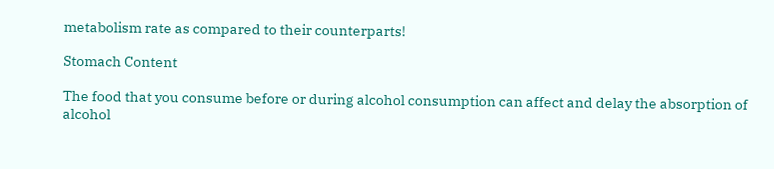metabolism rate as compared to their counterparts!

Stomach Content

The food that you consume before or during alcohol consumption can affect and delay the absorption of alcohol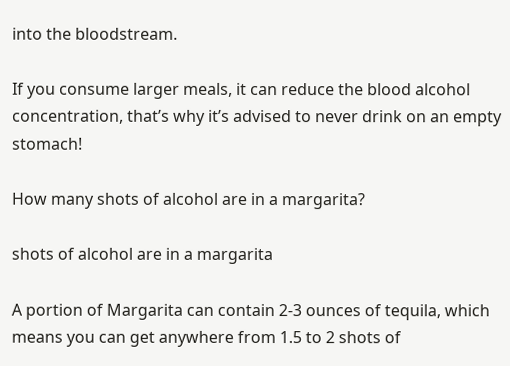into the bloodstream.

If you consume larger meals, it can reduce the blood alcohol concentration, that’s why it’s advised to never drink on an empty stomach!

How many shots of alcohol are in a margarita?

shots of alcohol are in a margarita

A portion of Margarita can contain 2-3 ounces of tequila, which means you can get anywhere from 1.5 to 2 shots of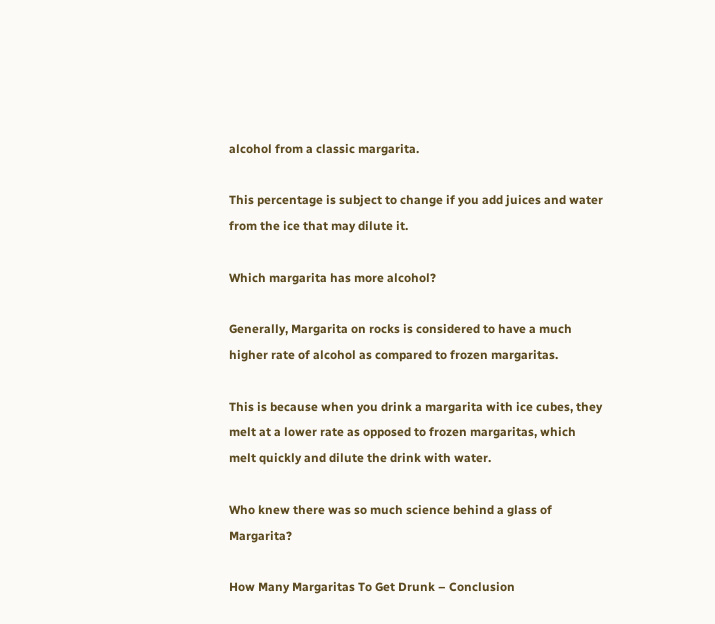alcohol from a classic margarita.

This percentage is subject to change if you add juices and water from the ice that may dilute it.

Which margarita has more alcohol?

Generally, Margarita on rocks is considered to have a much higher rate of alcohol as compared to frozen margaritas.

This is because when you drink a margarita with ice cubes, they melt at a lower rate as opposed to frozen margaritas, which melt quickly and dilute the drink with water.

Who knew there was so much science behind a glass of Margarita?

How Many Margaritas To Get Drunk – Conclusion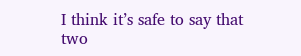I think it’s safe to say that two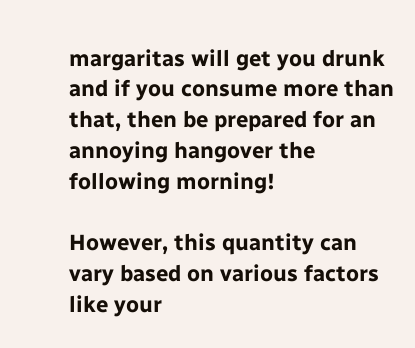margaritas will get you drunk and if you consume more than that, then be prepared for an annoying hangover the following morning!

However, this quantity can vary based on various factors like your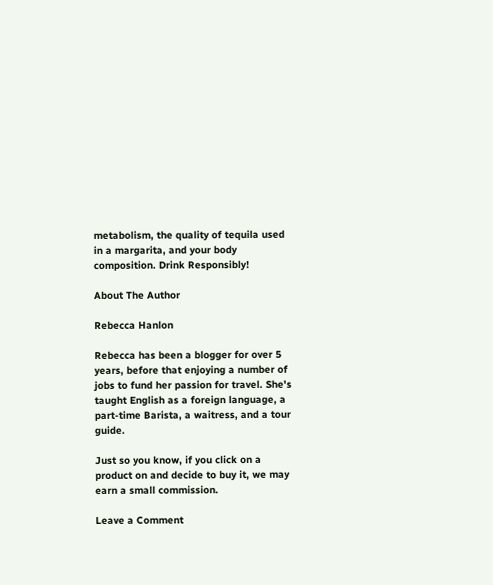metabolism, the quality of tequila used in a margarita, and your body composition. Drink Responsibly!

About The Author

Rebecca Hanlon

Rebecca has been a blogger for over 5 years, before that enjoying a number of jobs to fund her passion for travel. She's taught English as a foreign language, a part-time Barista, a waitress, and a tour guide.

Just so you know, if you click on a product on and decide to buy it, we may earn a small commission.

Leave a Comment